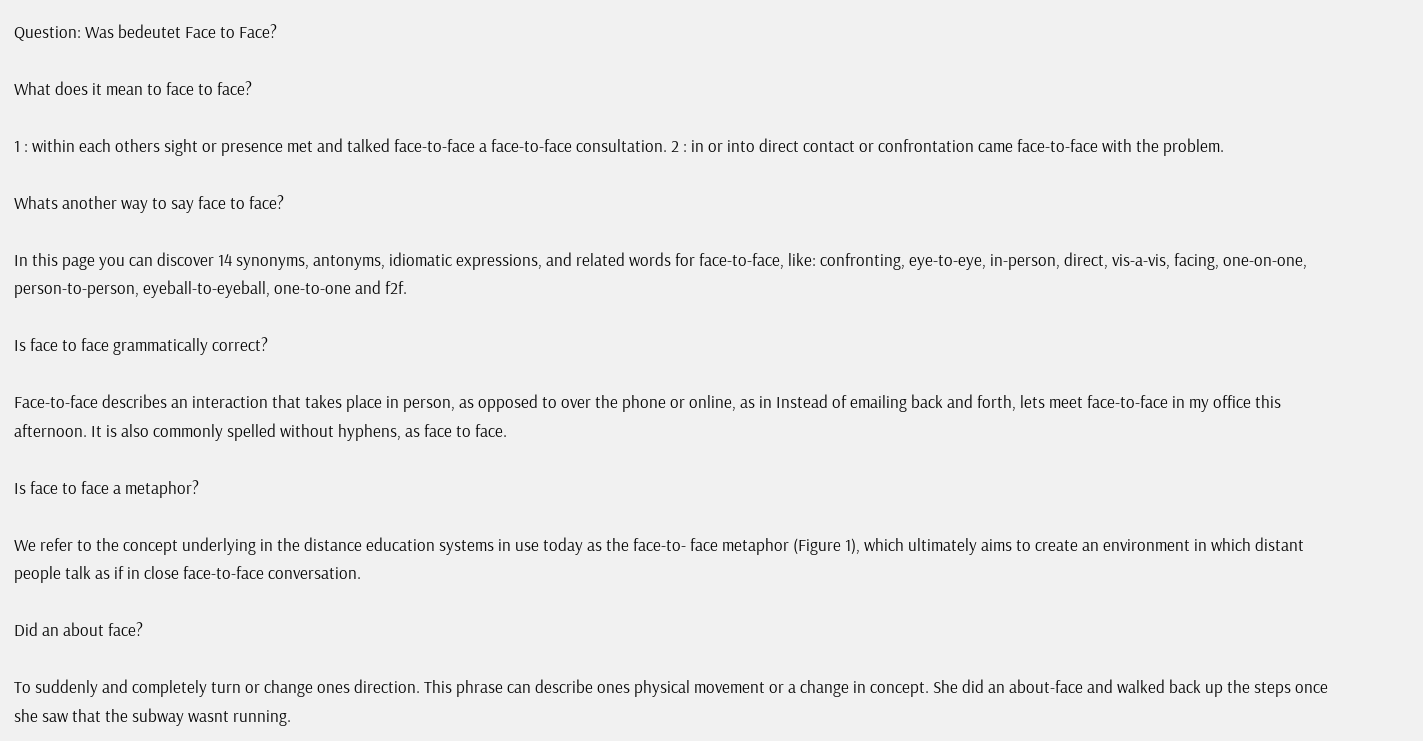Question: Was bedeutet Face to Face?

What does it mean to face to face?

1 : within each others sight or presence met and talked face-to-face a face-to-face consultation. 2 : in or into direct contact or confrontation came face-to-face with the problem.

Whats another way to say face to face?

In this page you can discover 14 synonyms, antonyms, idiomatic expressions, and related words for face-to-face, like: confronting, eye-to-eye, in-person, direct, vis-a-vis, facing, one-on-one, person-to-person, eyeball-to-eyeball, one-to-one and f2f.

Is face to face grammatically correct?

Face-to-face describes an interaction that takes place in person, as opposed to over the phone or online, as in Instead of emailing back and forth, lets meet face-to-face in my office this afternoon. It is also commonly spelled without hyphens, as face to face.

Is face to face a metaphor?

We refer to the concept underlying in the distance education systems in use today as the face-to- face metaphor (Figure 1), which ultimately aims to create an environment in which distant people talk as if in close face-to-face conversation.

Did an about face?

To suddenly and completely turn or change ones direction. This phrase can describe ones physical movement or a change in concept. She did an about-face and walked back up the steps once she saw that the subway wasnt running.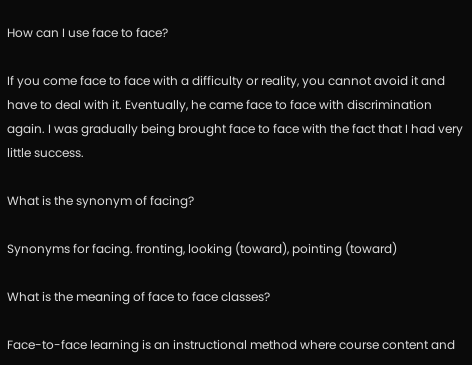How can I use face to face?

If you come face to face with a difficulty or reality, you cannot avoid it and have to deal with it. Eventually, he came face to face with discrimination again. I was gradually being brought face to face with the fact that I had very little success.

What is the synonym of facing?

Synonyms for facing. fronting, looking (toward), pointing (toward)

What is the meaning of face to face classes?

Face-to-face learning is an instructional method where course content and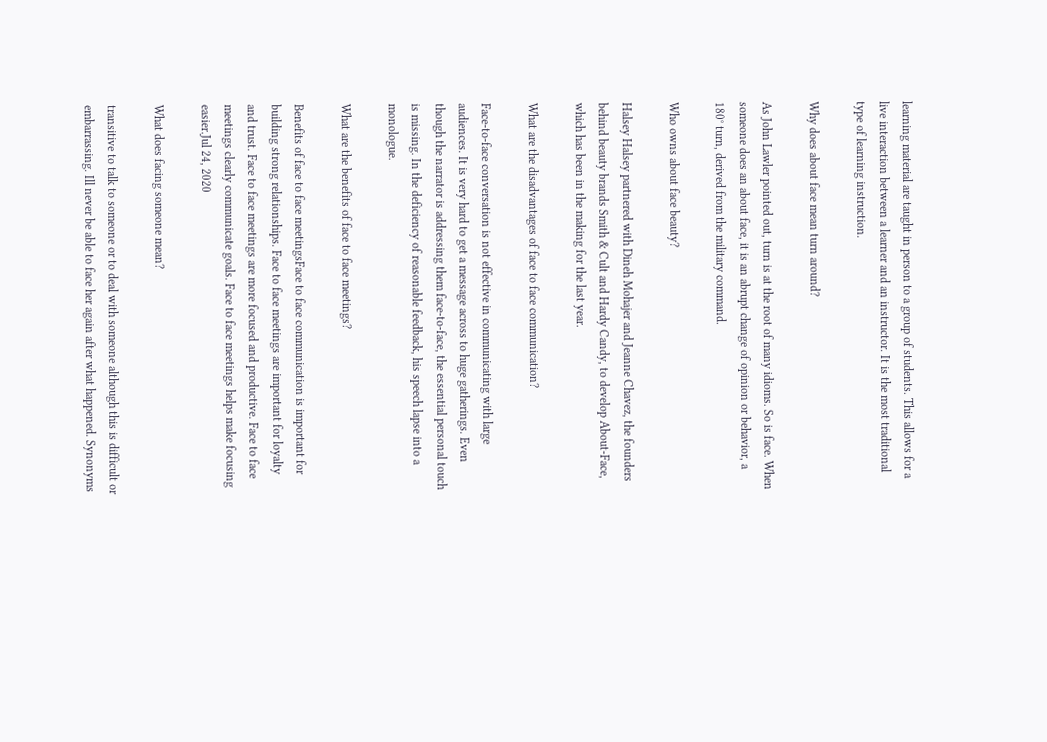learning material are taught in person to a group of students. This allows for a live interaction between a learner and an instructor. It is the most traditional type of learning instruction.

Why does about face mean turn around?

As John Lawler pointed out, turn is at the root of many idioms. So is face. When someone does an about face, it is an abrupt change of opinion or behavior, a 180° turn, derived from the military command.

Who owns about face beauty?

Halsey Halsey partnered with Dineh Mohajer and Jeanne Chavez, the founders behind beauty brands Smith & Cult and Hardy Candy, to develop About-Face, which has been in the making for the last year.

What are the disadvantages of face to face communication?

Face-to-face conversation is not effective in communicating with large audiences. It is very hard to get a message across to huge gatherings. Even though the narrator is addressing them face-to-face, the essential personal touch is missing. In the deficiency of reasonable feedback, his speech lapse into a monologue.

What are the benefits of face to face meetings?

Benefits of face to face meetingsFace to face communication is important for building strong relationships. Face to face meetings are important for loyalty and trust. Face to face meetings are more focused and productive. Face to face meetings clearly communicate goals. Face to face meetings helps make focusing easier.Jul 24, 2020

What does facing someone mean?

transitive to talk to someone or to deal with someone although this is difficult or embarrassing. Ill never be able to face her again after what happened. Synonyms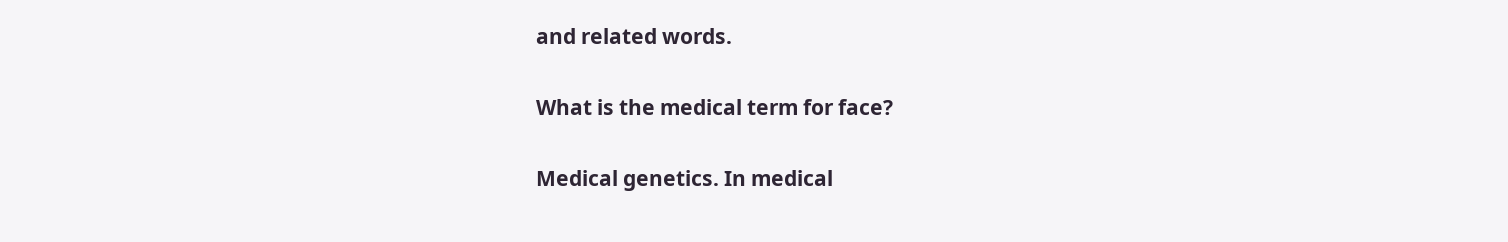and related words.

What is the medical term for face?

Medical genetics. In medical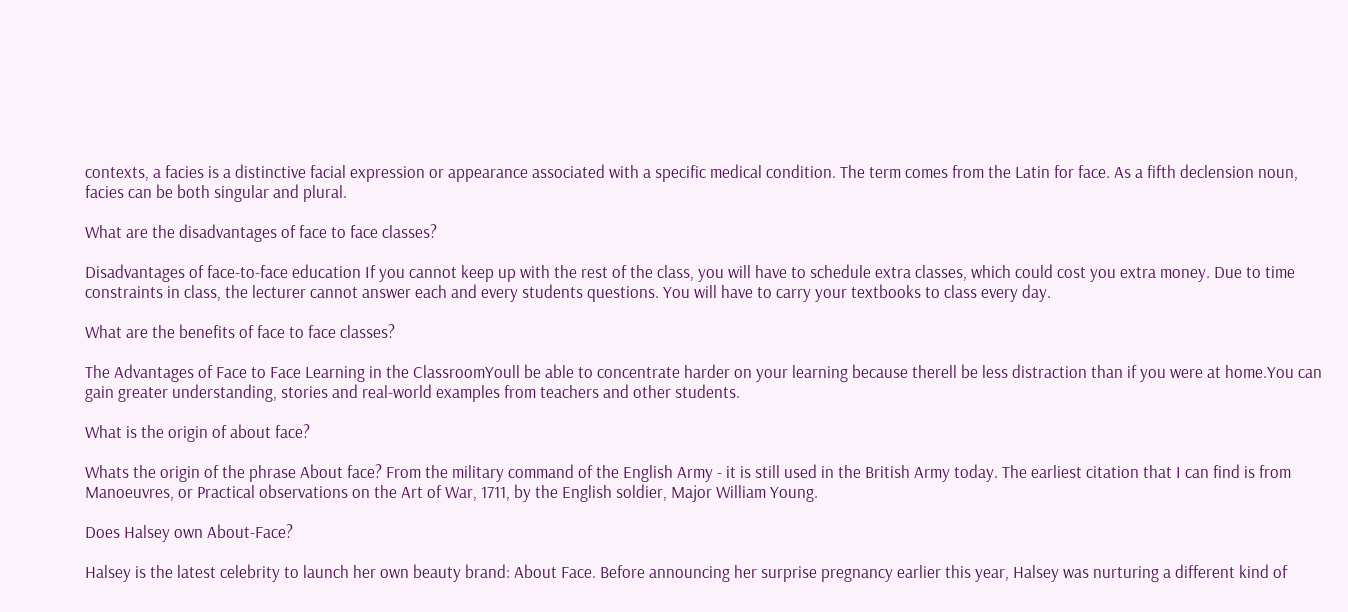contexts, a facies is a distinctive facial expression or appearance associated with a specific medical condition. The term comes from the Latin for face. As a fifth declension noun, facies can be both singular and plural.

What are the disadvantages of face to face classes?

Disadvantages of face-to-face education If you cannot keep up with the rest of the class, you will have to schedule extra classes, which could cost you extra money. Due to time constraints in class, the lecturer cannot answer each and every students questions. You will have to carry your textbooks to class every day.

What are the benefits of face to face classes?

The Advantages of Face to Face Learning in the ClassroomYoull be able to concentrate harder on your learning because therell be less distraction than if you were at home.You can gain greater understanding, stories and real-world examples from teachers and other students.

What is the origin of about face?

Whats the origin of the phrase About face? From the military command of the English Army - it is still used in the British Army today. The earliest citation that I can find is from Manoeuvres, or Practical observations on the Art of War, 1711, by the English soldier, Major William Young.

Does Halsey own About-Face?

Halsey is the latest celebrity to launch her own beauty brand: About Face. Before announcing her surprise pregnancy earlier this year, Halsey was nurturing a different kind of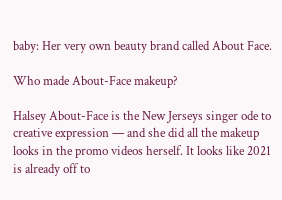baby: Her very own beauty brand called About Face.

Who made About-Face makeup?

Halsey About-Face is the New Jerseys singer ode to creative expression — and she did all the makeup looks in the promo videos herself. It looks like 2021 is already off to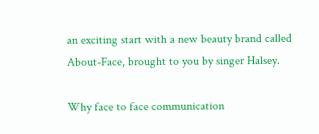an exciting start with a new beauty brand called About-Face, brought to you by singer Halsey.

Why face to face communication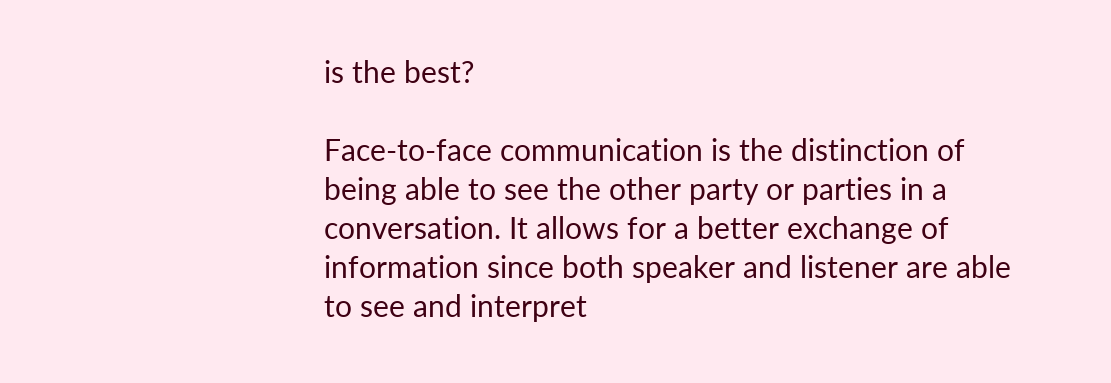is the best?

Face-to-face communication is the distinction of being able to see the other party or parties in a conversation. It allows for a better exchange of information since both speaker and listener are able to see and interpret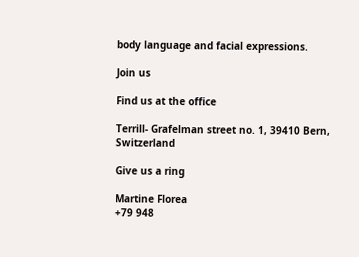body language and facial expressions.

Join us

Find us at the office

Terrill- Grafelman street no. 1, 39410 Bern, Switzerland

Give us a ring

Martine Florea
+79 948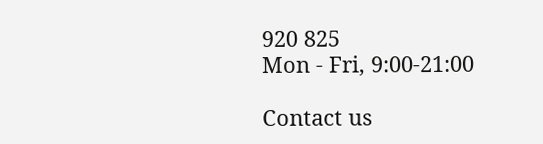920 825
Mon - Fri, 9:00-21:00

Contact us